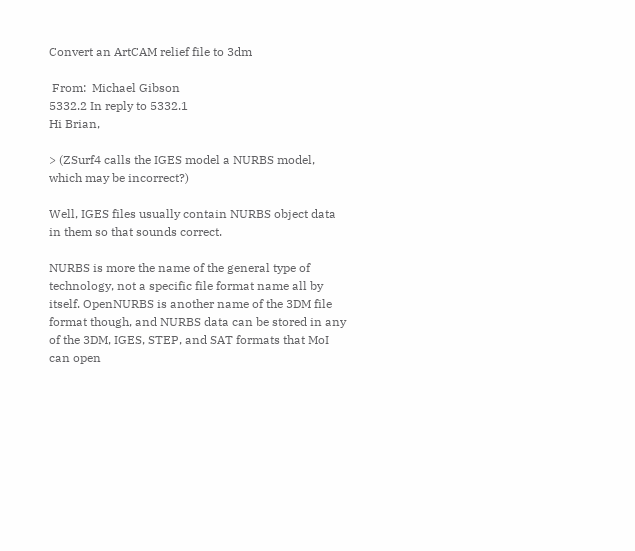Convert an ArtCAM relief file to 3dm

 From:  Michael Gibson
5332.2 In reply to 5332.1
Hi Brian,

> (ZSurf4 calls the IGES model a NURBS model, which may be incorrect?)

Well, IGES files usually contain NURBS object data in them so that sounds correct.

NURBS is more the name of the general type of technology, not a specific file format name all by itself. OpenNURBS is another name of the 3DM file format though, and NURBS data can be stored in any of the 3DM, IGES, STEP, and SAT formats that MoI can open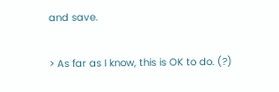and save.

> As far as I know, this is OK to do. (?)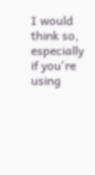I would think so, especially if you're using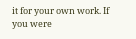it for your own work. If you were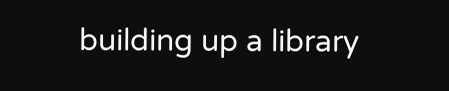building up a library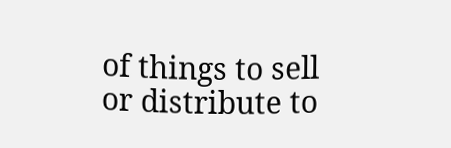of things to sell or distribute to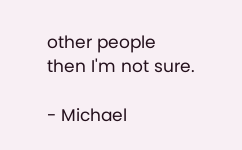other people then I'm not sure.

- Michael